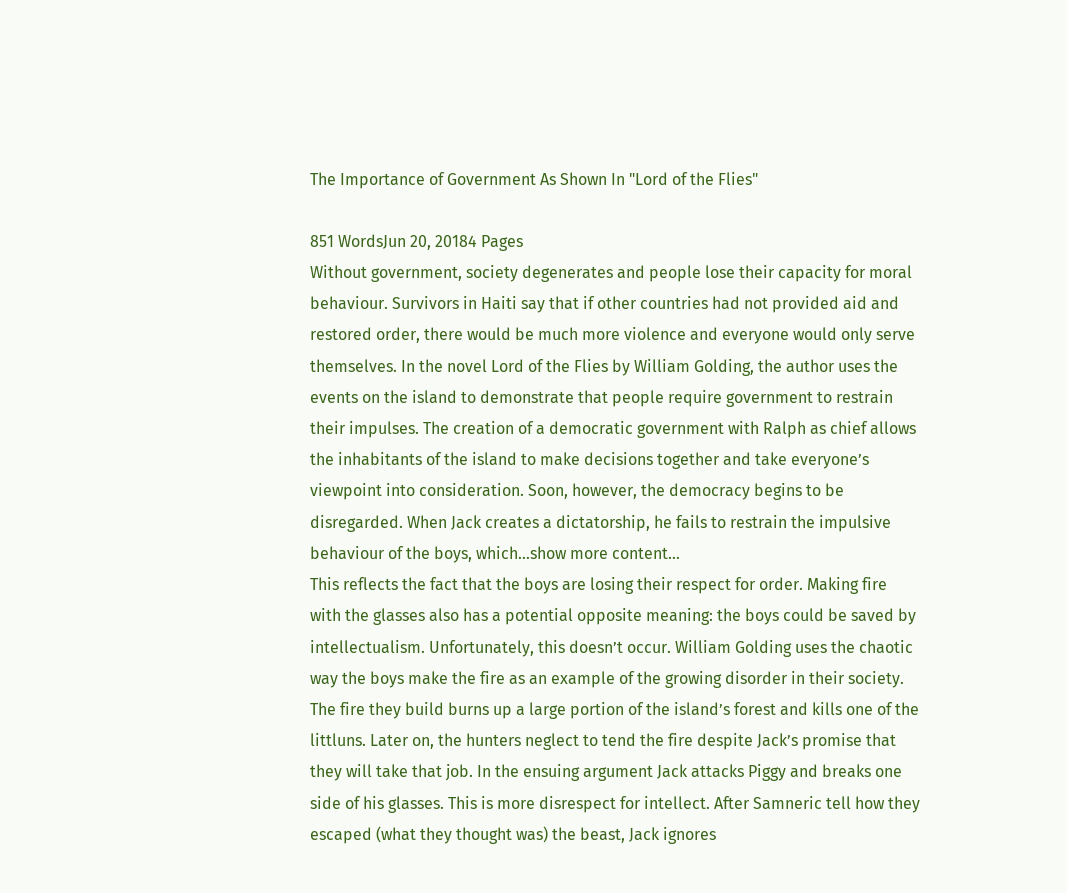The Importance of Government As Shown In "Lord of the Flies"

851 WordsJun 20, 20184 Pages
Without government, society degenerates and people lose their capacity for moral behaviour. Survivors in Haiti say that if other countries had not provided aid and restored order, there would be much more violence and everyone would only serve themselves. In the novel Lord of the Flies by William Golding, the author uses the events on the island to demonstrate that people require government to restrain their impulses. The creation of a democratic government with Ralph as chief allows the inhabitants of the island to make decisions together and take everyone’s viewpoint into consideration. Soon, however, the democracy begins to be disregarded. When Jack creates a dictatorship, he fails to restrain the impulsive behaviour of the boys, which…show more content…
This reflects the fact that the boys are losing their respect for order. Making fire with the glasses also has a potential opposite meaning: the boys could be saved by intellectualism. Unfortunately, this doesn’t occur. William Golding uses the chaotic way the boys make the fire as an example of the growing disorder in their society. The fire they build burns up a large portion of the island’s forest and kills one of the littluns. Later on, the hunters neglect to tend the fire despite Jack’s promise that they will take that job. In the ensuing argument Jack attacks Piggy and breaks one side of his glasses. This is more disrespect for intellect. After Samneric tell how they escaped (what they thought was) the beast, Jack ignores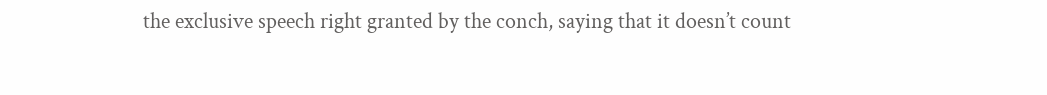the exclusive speech right granted by the conch, saying that it doesn’t count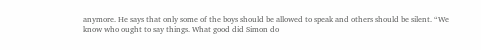anymore. He says that only some of the boys should be allowed to speak and others should be silent. “We know who ought to say things. What good did Simon do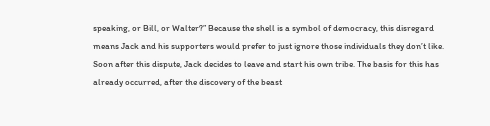speaking, or Bill, or Walter?” Because the shell is a symbol of democracy, this disregard means Jack and his supporters would prefer to just ignore those individuals they don’t like. Soon after this dispute, Jack decides to leave and start his own tribe. The basis for this has already occurred, after the discovery of the beast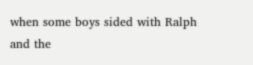when some boys sided with Ralph and the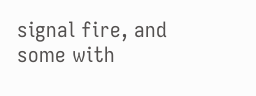signal fire, and some with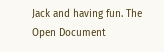Jack and having fun. The
Open Document